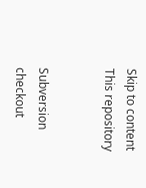Skip to content
This repository


Subversion checkout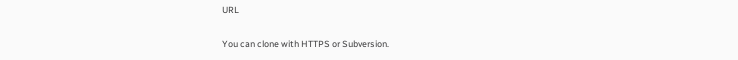URL

You can clone with HTTPS or Subversion.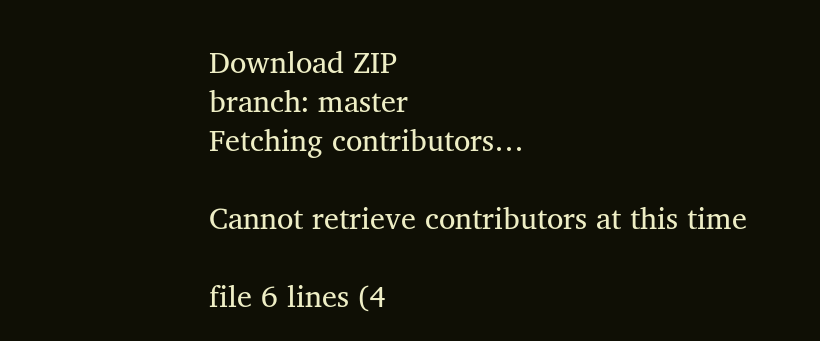Download ZIP
branch: master
Fetching contributors…

Cannot retrieve contributors at this time

file 6 lines (4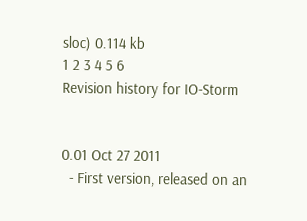sloc) 0.114 kb
1 2 3 4 5 6
Revision history for IO-Storm


0.01 Oct 27 2011
  - First version, released on an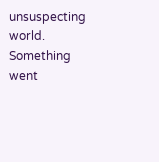unsuspecting world.
Something went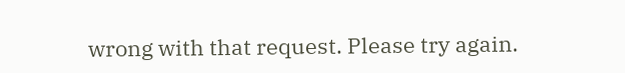wrong with that request. Please try again.